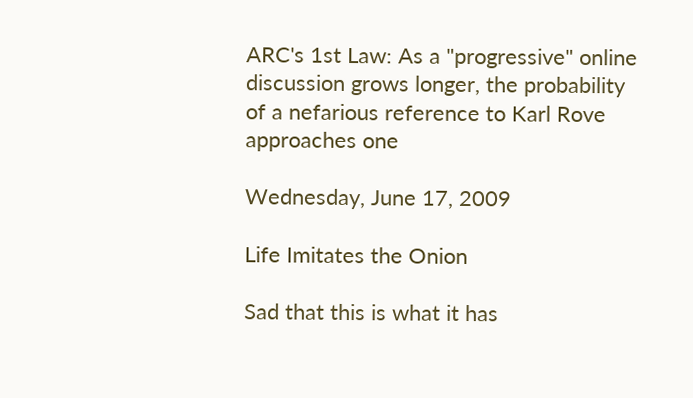ARC's 1st Law: As a "progressive" online discussion grows longer, the probability of a nefarious reference to Karl Rove approaches one

Wednesday, June 17, 2009

Life Imitates the Onion

Sad that this is what it has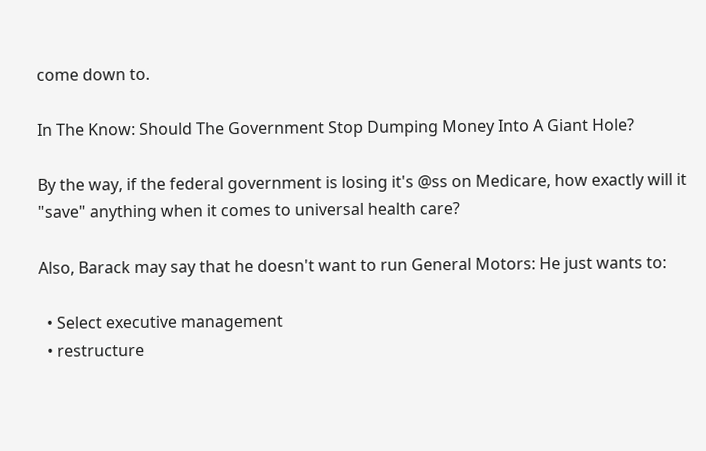come down to.

In The Know: Should The Government Stop Dumping Money Into A Giant Hole?

By the way, if the federal government is losing it's @ss on Medicare, how exactly will it "save" anything when it comes to universal health care?

Also, Barack may say that he doesn't want to run General Motors: He just wants to:

  • Select executive management
  • restructure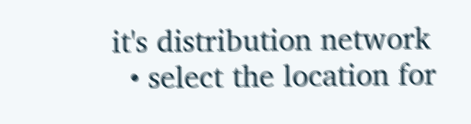it's distribution network
  • select the location for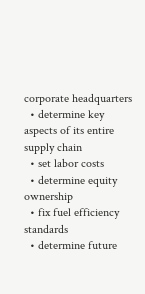corporate headquarters
  • determine key aspects of its entire supply chain
  • set labor costs
  • determine equity ownership
  • fix fuel efficiency standards
  • determine future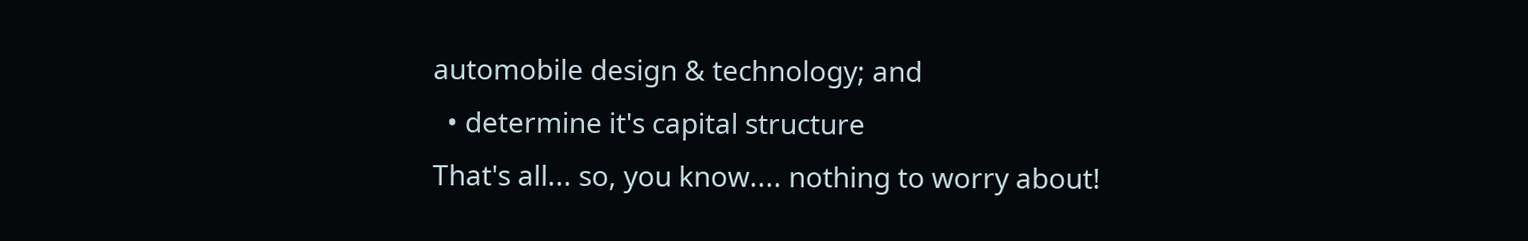automobile design & technology; and
  • determine it's capital structure
That's all... so, you know.... nothing to worry about!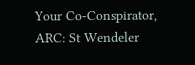Your Co-Conspirator,
ARC: St Wendeler